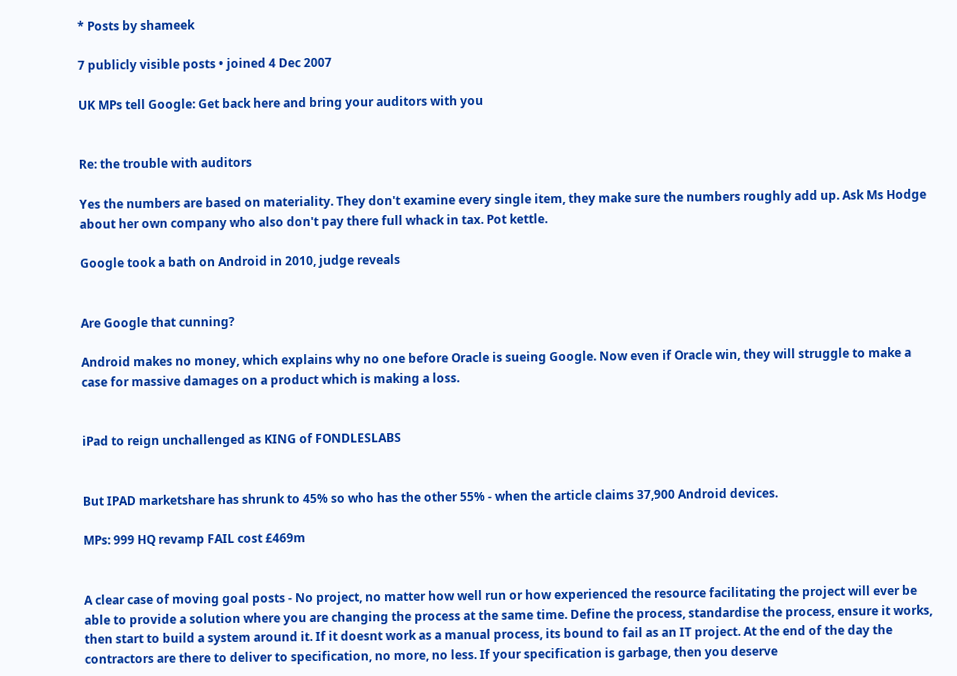* Posts by shameek

7 publicly visible posts • joined 4 Dec 2007

UK MPs tell Google: Get back here and bring your auditors with you


Re: the trouble with auditors

Yes the numbers are based on materiality. They don't examine every single item, they make sure the numbers roughly add up. Ask Ms Hodge about her own company who also don't pay there full whack in tax. Pot kettle.

Google took a bath on Android in 2010, judge reveals


Are Google that cunning?

Android makes no money, which explains why no one before Oracle is sueing Google. Now even if Oracle win, they will struggle to make a case for massive damages on a product which is making a loss.


iPad to reign unchallenged as KING of FONDLESLABS


But IPAD marketshare has shrunk to 45% so who has the other 55% - when the article claims 37,900 Android devices.

MPs: 999 HQ revamp FAIL cost £469m


A clear case of moving goal posts - No project, no matter how well run or how experienced the resource facilitating the project will ever be able to provide a solution where you are changing the process at the same time. Define the process, standardise the process, ensure it works, then start to build a system around it. If it doesnt work as a manual process, its bound to fail as an IT project. At the end of the day the contractors are there to deliver to specification, no more, no less. If your specification is garbage, then you deserve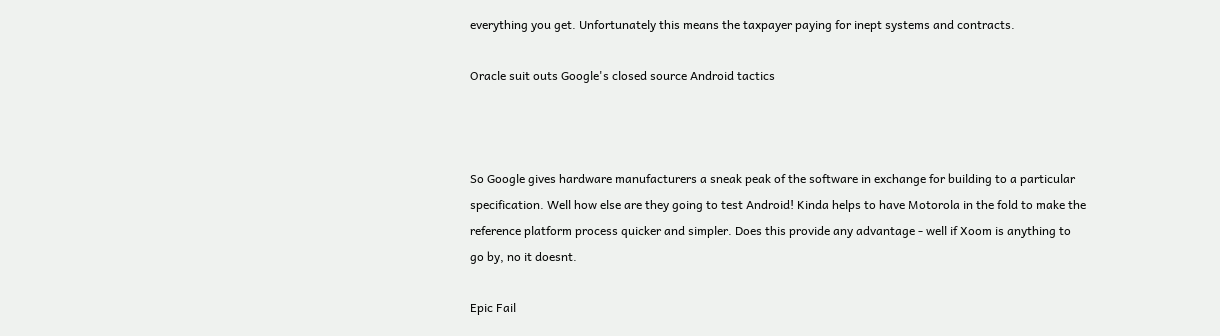everything you get. Unfortunately this means the taxpayer paying for inept systems and contracts.

Oracle suit outs Google's closed source Android tactics



So Google gives hardware manufacturers a sneak peak of the software in exchange for building to a particular specification. Well how else are they going to test Android! Kinda helps to have Motorola in the fold to make the reference platform process quicker and simpler. Does this provide any advantage - well if Xoom is anything to go by, no it doesnt.

Epic Fail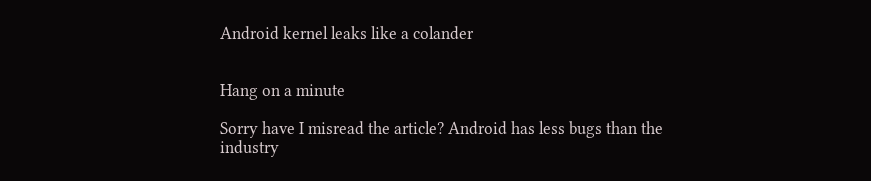Android kernel leaks like a colander


Hang on a minute

Sorry have I misread the article? Android has less bugs than the industry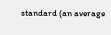standard (an average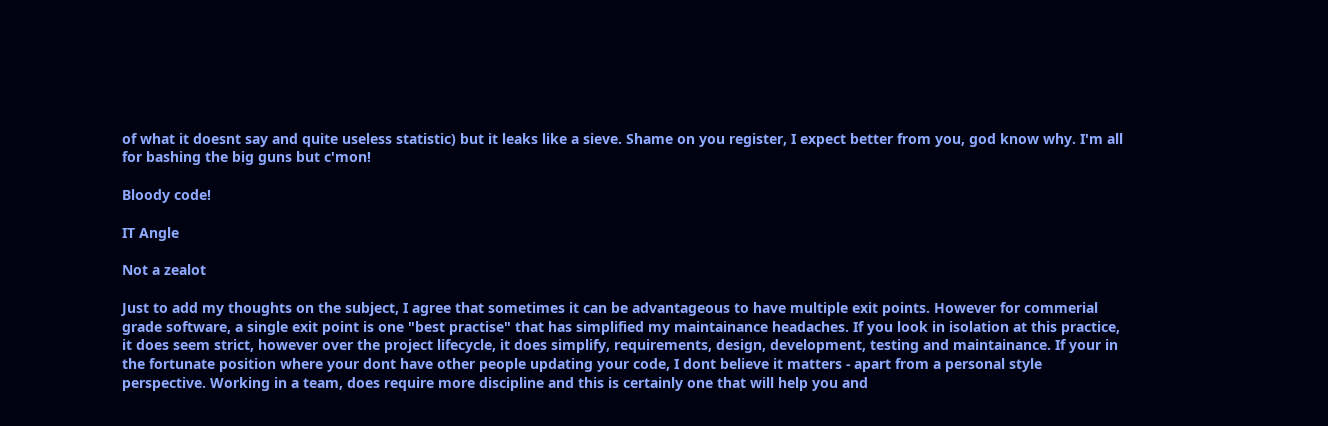of what it doesnt say and quite useless statistic) but it leaks like a sieve. Shame on you register, I expect better from you, god know why. I'm all for bashing the big guns but c'mon!

Bloody code!

IT Angle

Not a zealot

Just to add my thoughts on the subject, I agree that sometimes it can be advantageous to have multiple exit points. However for commerial grade software, a single exit point is one "best practise" that has simplified my maintainance headaches. If you look in isolation at this practice, it does seem strict, however over the project lifecycle, it does simplify, requirements, design, development, testing and maintainance. If your in the fortunate position where your dont have other people updating your code, I dont believe it matters - apart from a personal style perspective. Working in a team, does require more discipline and this is certainly one that will help you and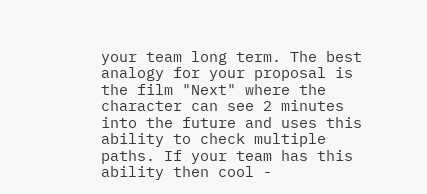your team long term. The best analogy for your proposal is the film "Next" where the character can see 2 minutes into the future and uses this ability to check multiple paths. If your team has this ability then cool -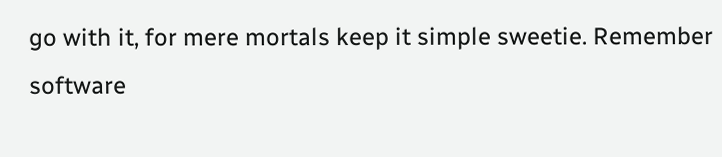go with it, for mere mortals keep it simple sweetie. Remember software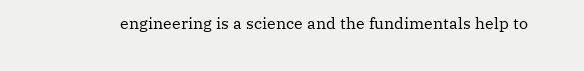engineering is a science and the fundimentals help to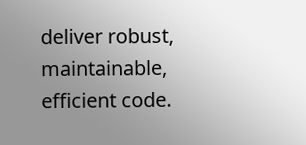deliver robust, maintainable, efficient code.